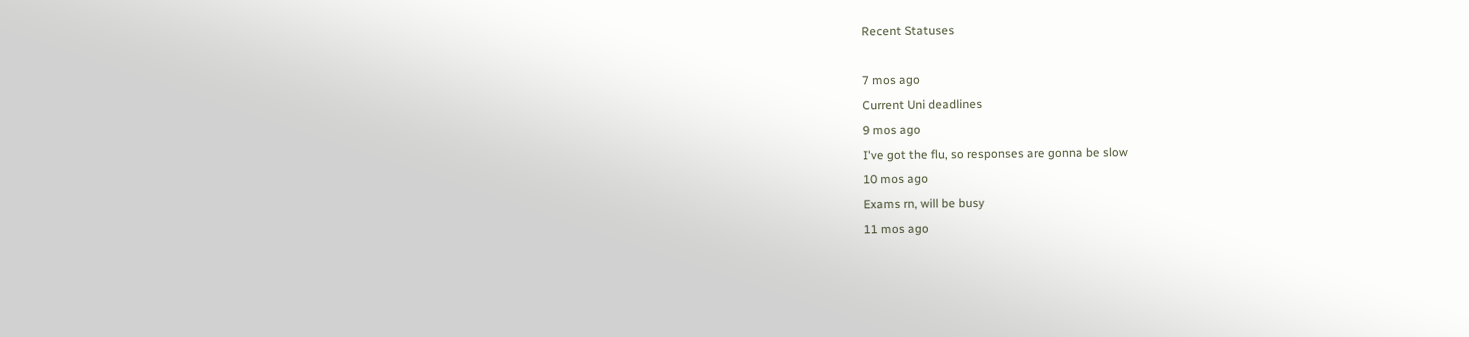Recent Statuses

7 mos ago
Current Uni deadlines
9 mos ago
I've got the flu, so responses are gonna be slow
10 mos ago
Exams rn, will be busy
11 mos ago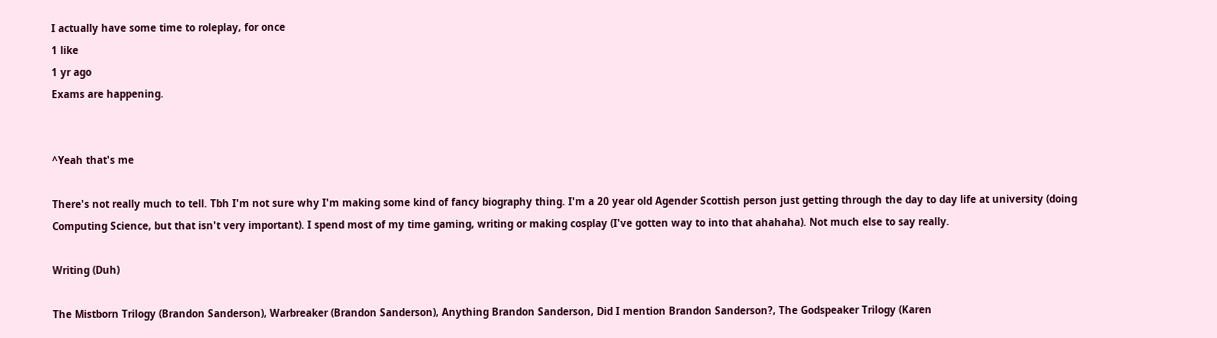I actually have some time to roleplay, for once
1 like
1 yr ago
Exams are happening.


^Yeah that's me

There's not really much to tell. Tbh I'm not sure why I'm making some kind of fancy biography thing. I'm a 20 year old Agender Scottish person just getting through the day to day life at university (doing Computing Science, but that isn't very important). I spend most of my time gaming, writing or making cosplay (I've gotten way to into that ahahaha). Not much else to say really.

Writing (Duh)

The Mistborn Trilogy (Brandon Sanderson), Warbreaker (Brandon Sanderson), Anything Brandon Sanderson, Did I mention Brandon Sanderson?, The Godspeaker Trilogy (Karen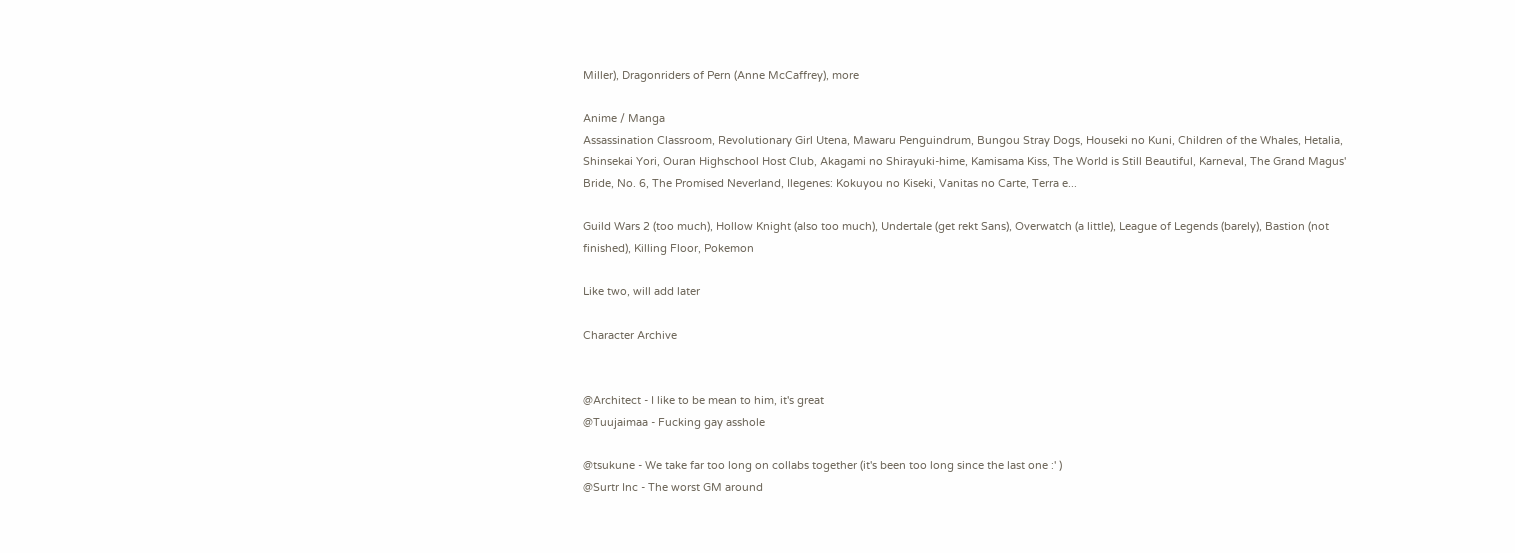Miller), Dragonriders of Pern (Anne McCaffrey), more

Anime / Manga
Assassination Classroom, Revolutionary Girl Utena, Mawaru Penguindrum, Bungou Stray Dogs, Houseki no Kuni, Children of the Whales, Hetalia, Shinsekai Yori, Ouran Highschool Host Club, Akagami no Shirayuki-hime, Kamisama Kiss, The World is Still Beautiful, Karneval, The Grand Magus' Bride, No. 6, The Promised Neverland, Ilegenes: Kokuyou no Kiseki, Vanitas no Carte, Terra e...

Guild Wars 2 (too much), Hollow Knight (also too much), Undertale (get rekt Sans), Overwatch (a little), League of Legends (barely), Bastion (not finished), Killing Floor, Pokemon

Like two, will add later

Character Archive


@Architect - I like to be mean to him, it's great
@Tuujaimaa - Fucking gay asshole

@tsukune - We take far too long on collabs together (it's been too long since the last one :' )
@Surtr Inc - The worst GM around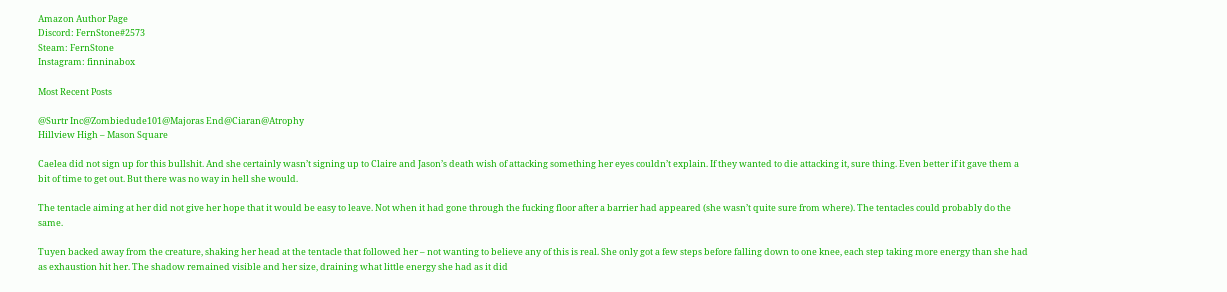Amazon Author Page
Discord: FernStone#2573
Steam: FernStone
Instagram: finninabox

Most Recent Posts

@Surtr Inc@Zombiedude101@Majoras End@Ciaran@Atrophy
Hillview High – Mason Square

Caelea did not sign up for this bullshit. And she certainly wasn’t signing up to Claire and Jason’s death wish of attacking something her eyes couldn’t explain. If they wanted to die attacking it, sure thing. Even better if it gave them a bit of time to get out. But there was no way in hell she would.

The tentacle aiming at her did not give her hope that it would be easy to leave. Not when it had gone through the fucking floor after a barrier had appeared (she wasn’t quite sure from where). The tentacles could probably do the same.

Tuyen backed away from the creature, shaking her head at the tentacle that followed her – not wanting to believe any of this is real. She only got a few steps before falling down to one knee, each step taking more energy than she had as exhaustion hit her. The shadow remained visible and her size, draining what little energy she had as it did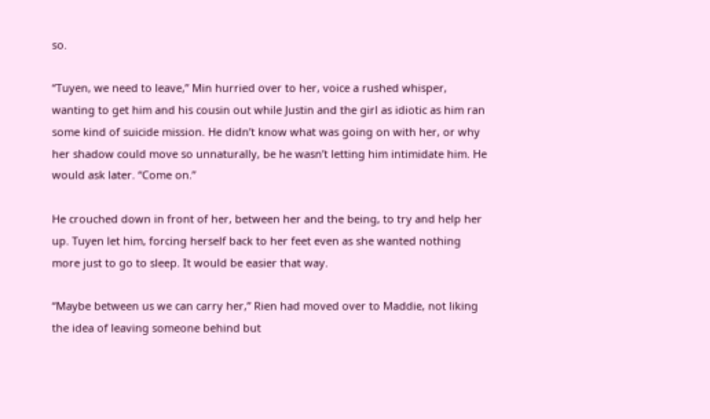so.

“Tuyen, we need to leave,” Min hurried over to her, voice a rushed whisper, wanting to get him and his cousin out while Justin and the girl as idiotic as him ran some kind of suicide mission. He didn’t know what was going on with her, or why her shadow could move so unnaturally, be he wasn’t letting him intimidate him. He would ask later. “Come on.”

He crouched down in front of her, between her and the being, to try and help her up. Tuyen let him, forcing herself back to her feet even as she wanted nothing more just to go to sleep. It would be easier that way.

“Maybe between us we can carry her,” Rien had moved over to Maddie, not liking the idea of leaving someone behind but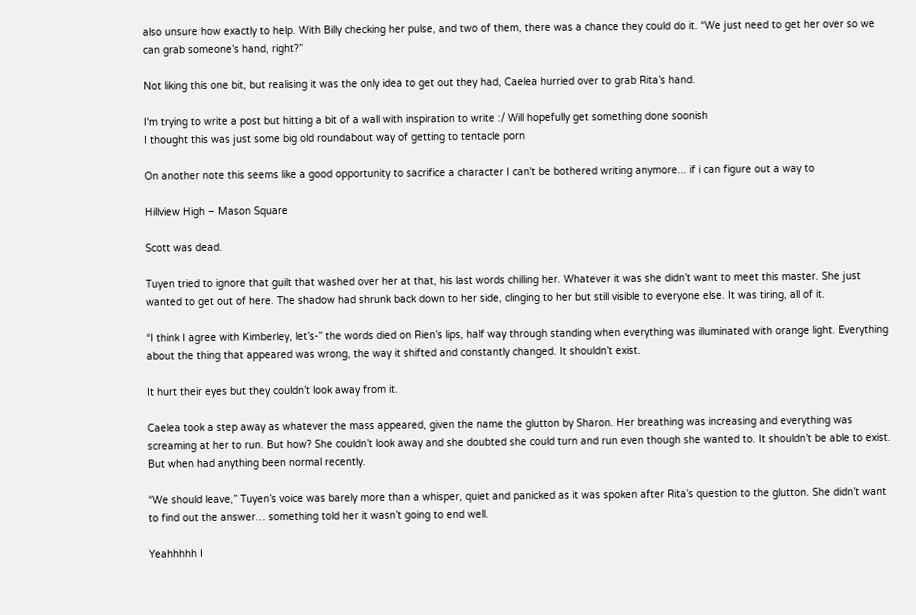also unsure how exactly to help. With Billy checking her pulse, and two of them, there was a chance they could do it. “We just need to get her over so we can grab someone’s hand, right?”

Not liking this one bit, but realising it was the only idea to get out they had, Caelea hurried over to grab Rita’s hand.

I'm trying to write a post but hitting a bit of a wall with inspiration to write :/ Will hopefully get something done soonish
I thought this was just some big old roundabout way of getting to tentacle porn

On another note this seems like a good opportunity to sacrifice a character I can't be bothered writing anymore... if i can figure out a way to

Hillview High – Mason Square

Scott was dead.

Tuyen tried to ignore that guilt that washed over her at that, his last words chilling her. Whatever it was she didn’t want to meet this master. She just wanted to get out of here. The shadow had shrunk back down to her side, clinging to her but still visible to everyone else. It was tiring, all of it.

“I think I agree with Kimberley, let’s-” the words died on Rien’s lips, half way through standing when everything was illuminated with orange light. Everything about the thing that appeared was wrong, the way it shifted and constantly changed. It shouldn’t exist.

It hurt their eyes but they couldn’t look away from it.

Caelea took a step away as whatever the mass appeared, given the name the glutton by Sharon. Her breathing was increasing and everything was screaming at her to run. But how? She couldn’t look away and she doubted she could turn and run even though she wanted to. It shouldn’t be able to exist. But when had anything been normal recently.

“We should leave,” Tuyen’s voice was barely more than a whisper, quiet and panicked as it was spoken after Rita’s question to the glutton. She didn’t want to find out the answer… something told her it wasn’t going to end well.

Yeahhhhh I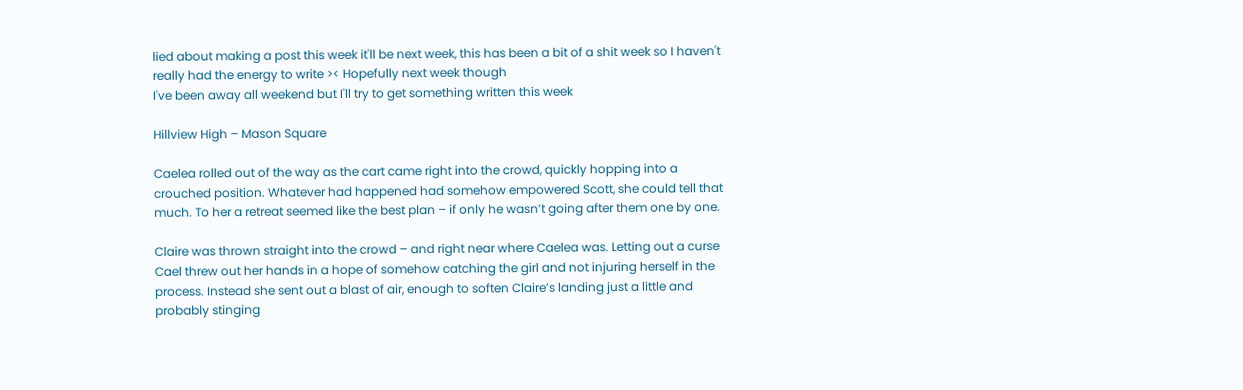lied about making a post this week it'll be next week, this has been a bit of a shit week so I haven't really had the energy to write >< Hopefully next week though
I've been away all weekend but I'll try to get something written this week

Hillview High – Mason Square

Caelea rolled out of the way as the cart came right into the crowd, quickly hopping into a crouched position. Whatever had happened had somehow empowered Scott, she could tell that much. To her a retreat seemed like the best plan – if only he wasn’t going after them one by one.

Claire was thrown straight into the crowd – and right near where Caelea was. Letting out a curse Cael threw out her hands in a hope of somehow catching the girl and not injuring herself in the process. Instead she sent out a blast of air, enough to soften Claire’s landing just a little and probably stinging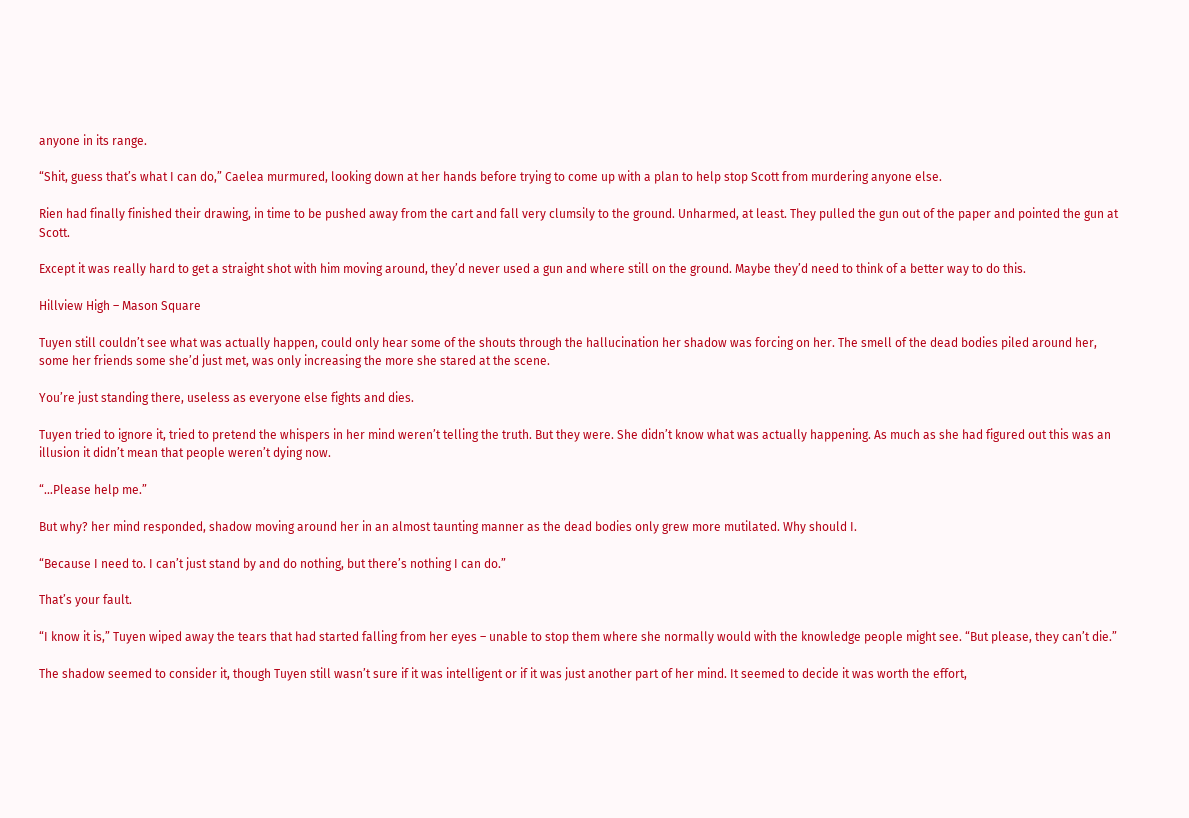anyone in its range.

“Shit, guess that’s what I can do,” Caelea murmured, looking down at her hands before trying to come up with a plan to help stop Scott from murdering anyone else.

Rien had finally finished their drawing, in time to be pushed away from the cart and fall very clumsily to the ground. Unharmed, at least. They pulled the gun out of the paper and pointed the gun at Scott.

Except it was really hard to get a straight shot with him moving around, they’d never used a gun and where still on the ground. Maybe they’d need to think of a better way to do this.

Hillview High – Mason Square

Tuyen still couldn’t see what was actually happen, could only hear some of the shouts through the hallucination her shadow was forcing on her. The smell of the dead bodies piled around her, some her friends some she’d just met, was only increasing the more she stared at the scene.

You’re just standing there, useless as everyone else fights and dies.

Tuyen tried to ignore it, tried to pretend the whispers in her mind weren’t telling the truth. But they were. She didn’t know what was actually happening. As much as she had figured out this was an illusion it didn’t mean that people weren’t dying now.

“…Please help me.”

But why? her mind responded, shadow moving around her in an almost taunting manner as the dead bodies only grew more mutilated. Why should I.

“Because I need to. I can’t just stand by and do nothing, but there’s nothing I can do.”

That’s your fault.

“I know it is,” Tuyen wiped away the tears that had started falling from her eyes – unable to stop them where she normally would with the knowledge people might see. “But please, they can’t die.”

The shadow seemed to consider it, though Tuyen still wasn’t sure if it was intelligent or if it was just another part of her mind. It seemed to decide it was worth the effort,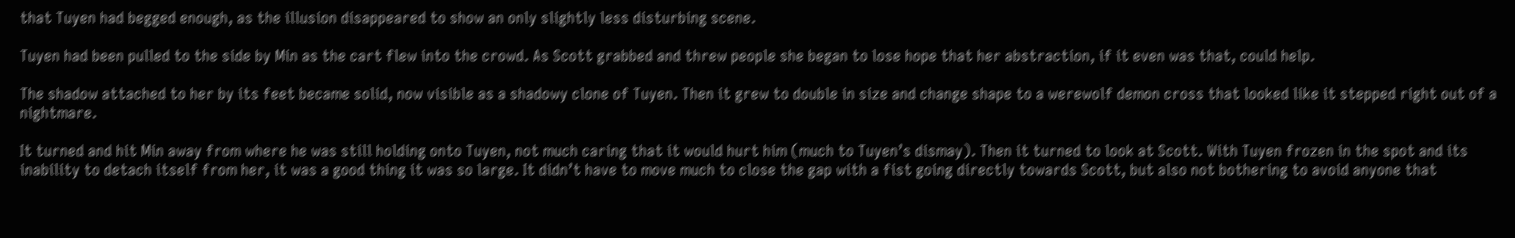that Tuyen had begged enough, as the illusion disappeared to show an only slightly less disturbing scene.

Tuyen had been pulled to the side by Min as the cart flew into the crowd. As Scott grabbed and threw people she began to lose hope that her abstraction, if it even was that, could help.

The shadow attached to her by its feet became solid, now visible as a shadowy clone of Tuyen. Then it grew to double in size and change shape to a werewolf demon cross that looked like it stepped right out of a nightmare.

It turned and hit Min away from where he was still holding onto Tuyen, not much caring that it would hurt him (much to Tuyen’s dismay). Then it turned to look at Scott. With Tuyen frozen in the spot and its inability to detach itself from her, it was a good thing it was so large. It didn’t have to move much to close the gap with a fist going directly towards Scott, but also not bothering to avoid anyone that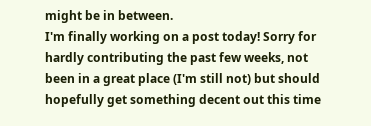might be in between.
I'm finally working on a post today! Sorry for hardly contributing the past few weeks, not been in a great place (I'm still not) but should hopefully get something decent out this time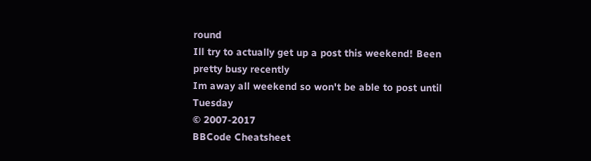round
Ill try to actually get up a post this weekend! Been pretty busy recently
Im away all weekend so won't be able to post until Tuesday
© 2007-2017
BBCode Cheatsheet